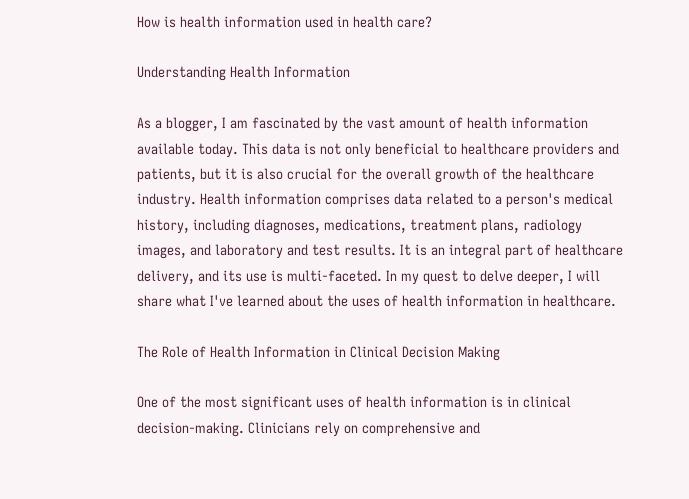How is health information used in health care?

Understanding Health Information

As a blogger, I am fascinated by the vast amount of health information available today. This data is not only beneficial to healthcare providers and patients, but it is also crucial for the overall growth of the healthcare industry. Health information comprises data related to a person's medical history, including diagnoses, medications, treatment plans, radiology images, and laboratory and test results. It is an integral part of healthcare delivery, and its use is multi-faceted. In my quest to delve deeper, I will share what I've learned about the uses of health information in healthcare.

The Role of Health Information in Clinical Decision Making

One of the most significant uses of health information is in clinical decision-making. Clinicians rely on comprehensive and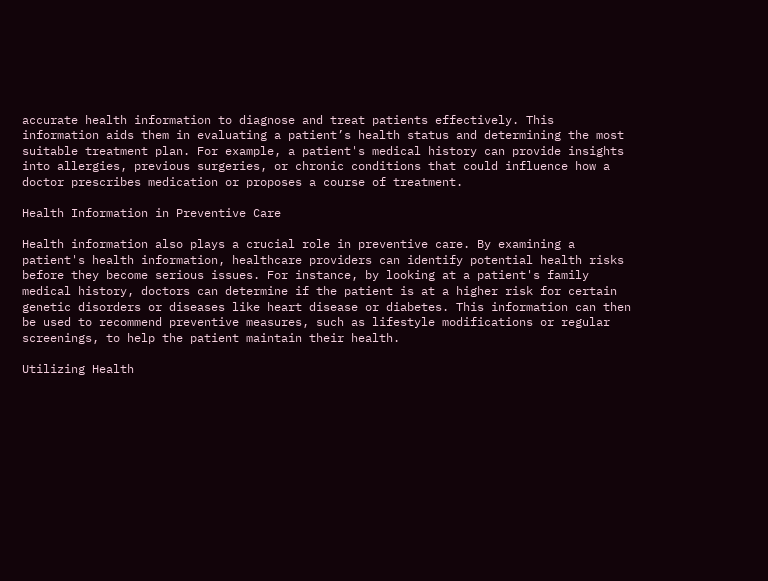accurate health information to diagnose and treat patients effectively. This information aids them in evaluating a patient’s health status and determining the most suitable treatment plan. For example, a patient's medical history can provide insights into allergies, previous surgeries, or chronic conditions that could influence how a doctor prescribes medication or proposes a course of treatment.

Health Information in Preventive Care

Health information also plays a crucial role in preventive care. By examining a patient's health information, healthcare providers can identify potential health risks before they become serious issues. For instance, by looking at a patient's family medical history, doctors can determine if the patient is at a higher risk for certain genetic disorders or diseases like heart disease or diabetes. This information can then be used to recommend preventive measures, such as lifestyle modifications or regular screenings, to help the patient maintain their health.

Utilizing Health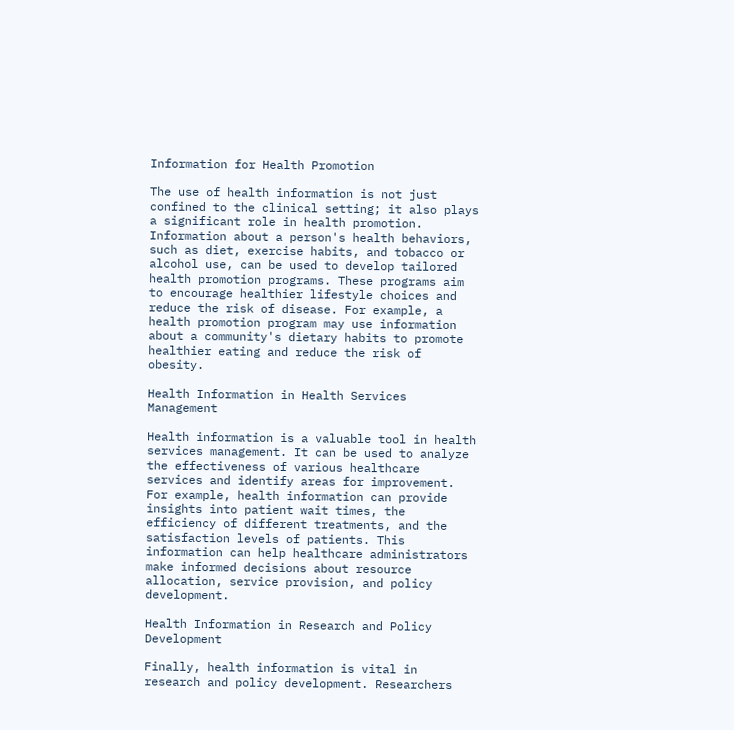Information for Health Promotion

The use of health information is not just confined to the clinical setting; it also plays a significant role in health promotion. Information about a person's health behaviors, such as diet, exercise habits, and tobacco or alcohol use, can be used to develop tailored health promotion programs. These programs aim to encourage healthier lifestyle choices and reduce the risk of disease. For example, a health promotion program may use information about a community's dietary habits to promote healthier eating and reduce the risk of obesity.

Health Information in Health Services Management

Health information is a valuable tool in health services management. It can be used to analyze the effectiveness of various healthcare services and identify areas for improvement. For example, health information can provide insights into patient wait times, the efficiency of different treatments, and the satisfaction levels of patients. This information can help healthcare administrators make informed decisions about resource allocation, service provision, and policy development.

Health Information in Research and Policy Development

Finally, health information is vital in research and policy development. Researchers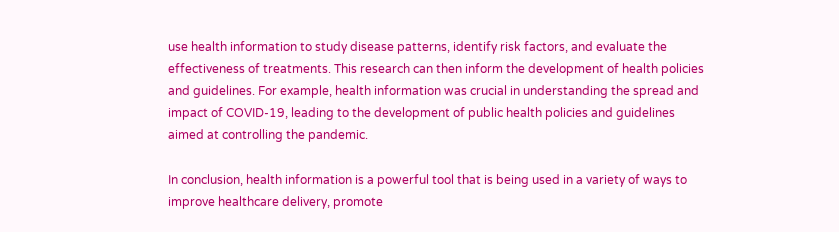use health information to study disease patterns, identify risk factors, and evaluate the effectiveness of treatments. This research can then inform the development of health policies and guidelines. For example, health information was crucial in understanding the spread and impact of COVID-19, leading to the development of public health policies and guidelines aimed at controlling the pandemic.

In conclusion, health information is a powerful tool that is being used in a variety of ways to improve healthcare delivery, promote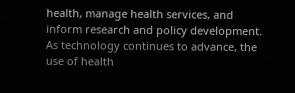health, manage health services, and inform research and policy development. As technology continues to advance, the use of health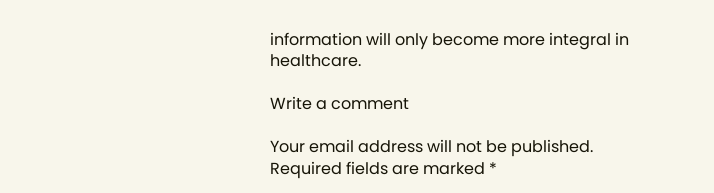information will only become more integral in healthcare.

Write a comment

Your email address will not be published. Required fields are marked *